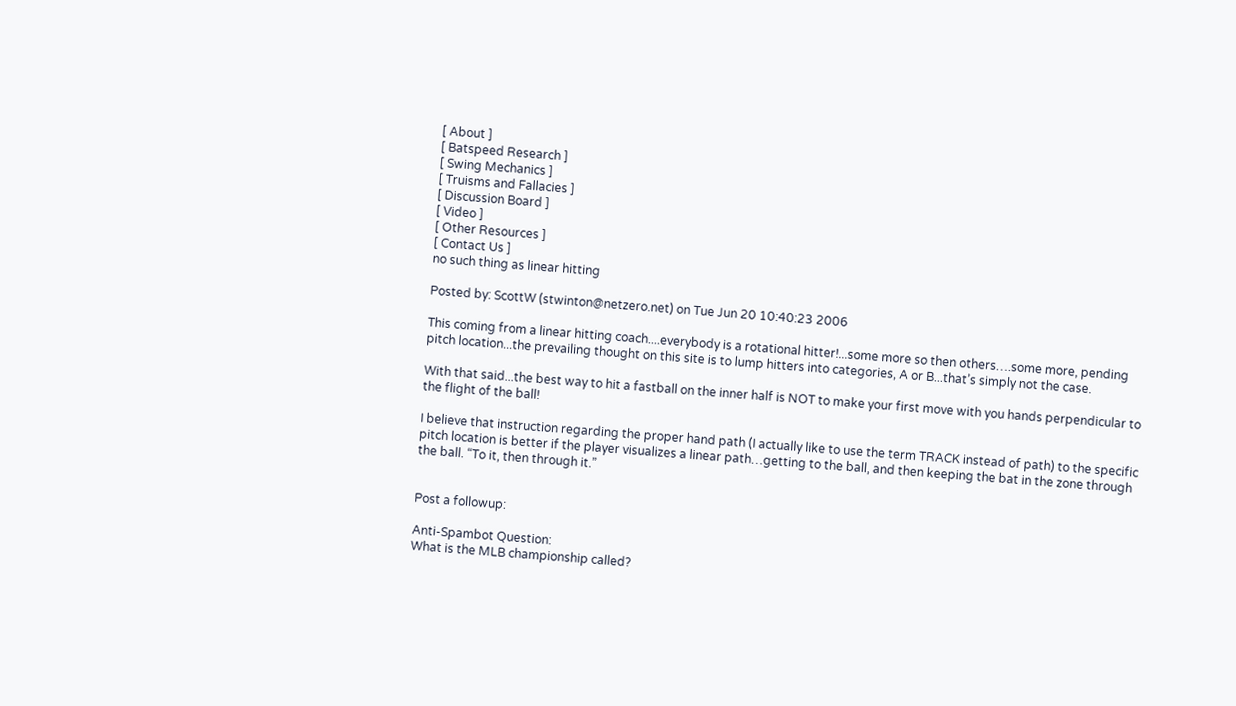[ About ]
[ Batspeed Research ]
[ Swing Mechanics ]
[ Truisms and Fallacies ]
[ Discussion Board ]
[ Video ]
[ Other Resources ]
[ Contact Us ]
no such thing as linear hitting

Posted by: ScottW (stwinton@netzero.net) on Tue Jun 20 10:40:23 2006

This coming from a linear hitting coach....everybody is a rotational hitter!...some more so then others….some more, pending pitch location...the prevailing thought on this site is to lump hitters into categories, A or B...that’s simply not the case.

With that said...the best way to hit a fastball on the inner half is NOT to make your first move with you hands perpendicular to the flight of the ball!

I believe that instruction regarding the proper hand path (I actually like to use the term TRACK instead of path) to the specific pitch location is better if the player visualizes a linear path…getting to the ball, and then keeping the bat in the zone through the ball. “To it, then through it.”


Post a followup:

Anti-Spambot Question:
What is the MLB championship called?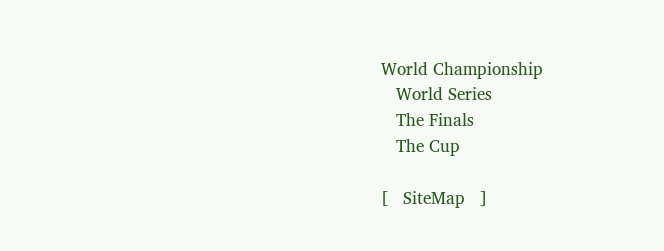World Championship
   World Series
   The Finals
   The Cup

[   SiteMap   ]